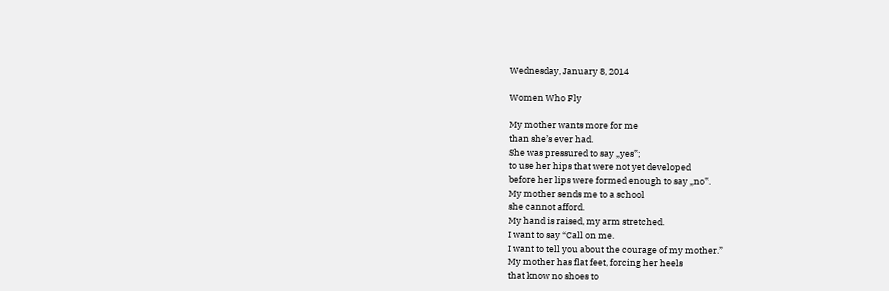Wednesday, January 8, 2014

Women Who Fly

My mother wants more for me
than she’s ever had.
She was pressured to say „yes‟;
to use her hips that were not yet developed
before her lips were formed enough to say „no‟.
My mother sends me to a school
she cannot afford.
My hand is raised, my arm stretched.
I want to say “Call on me.
I want to tell you about the courage of my mother.”
My mother has flat feet, forcing her heels
that know no shoes to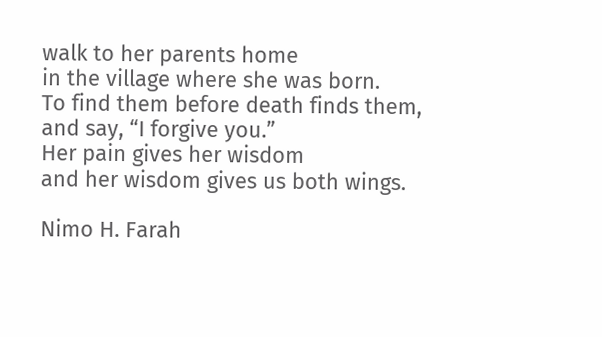walk to her parents home
in the village where she was born.
To find them before death finds them,
and say, “I forgive you.”
Her pain gives her wisdom
and her wisdom gives us both wings.

Nimo H. Farah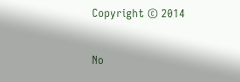Copyright © 2014

No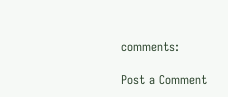comments:

Post a Comment